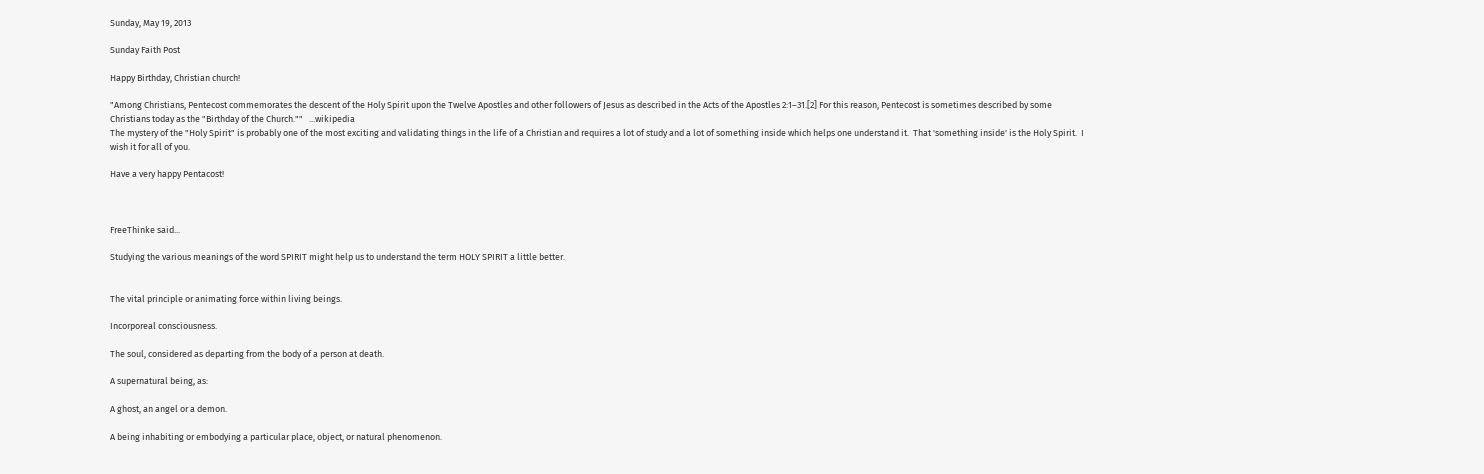Sunday, May 19, 2013

Sunday Faith Post

Happy Birthday, Christian church!

"Among Christians, Pentecost commemorates the descent of the Holy Spirit upon the Twelve Apostles and other followers of Jesus as described in the Acts of the Apostles 2:1–31.[2] For this reason, Pentecost is sometimes described by some Christians today as the "Birthday of the Church.""   ...wikipedia
The mystery of the "Holy Spirit" is probably one of the most exciting and validating things in the life of a Christian and requires a lot of study and a lot of something inside which helps one understand it.  That 'something inside' is the Holy Spirit.  I wish it for all of you.

Have a very happy Pentacost!



FreeThinke said...

Studying the various meanings of the word SPIRIT might help us to understand the term HOLY SPIRIT a little better.


The vital principle or animating force within living beings.

Incorporeal consciousness.

The soul, considered as departing from the body of a person at death.

A supernatural being, as:

A ghost, an angel or a demon.

A being inhabiting or embodying a particular place, object, or natural phenomenon.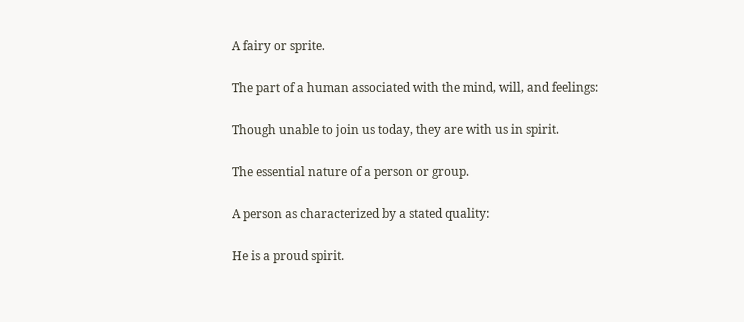A fairy or sprite.

The part of a human associated with the mind, will, and feelings:

Though unable to join us today, they are with us in spirit.

The essential nature of a person or group.

A person as characterized by a stated quality:

He is a proud spirit.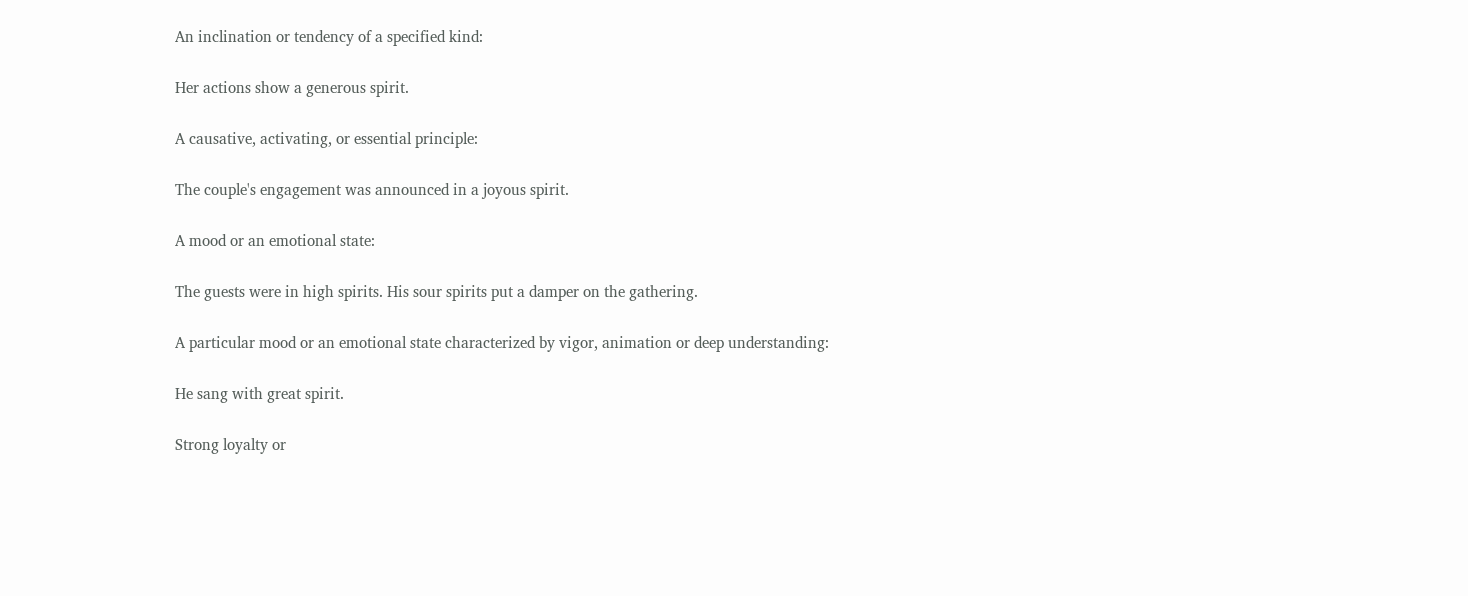An inclination or tendency of a specified kind:

Her actions show a generous spirit.

A causative, activating, or essential principle:

The couple's engagement was announced in a joyous spirit.

A mood or an emotional state:

The guests were in high spirits. His sour spirits put a damper on the gathering.

A particular mood or an emotional state characterized by vigor, animation or deep understanding:

He sang with great spirit.

Strong loyalty or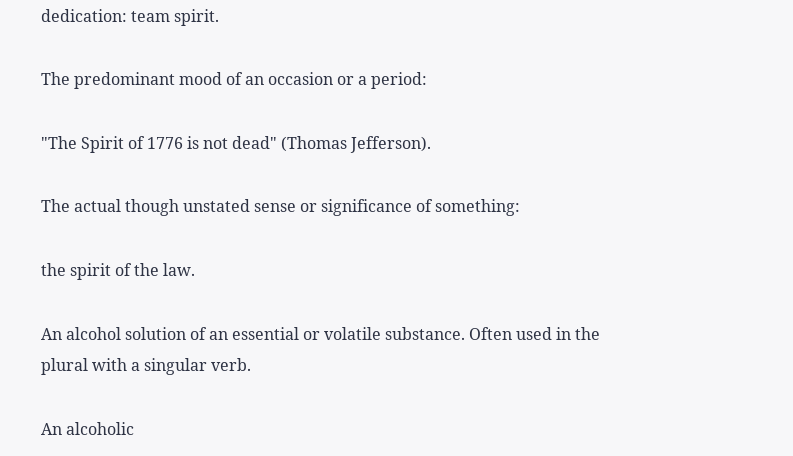dedication: team spirit.

The predominant mood of an occasion or a period:

"The Spirit of 1776 is not dead" (Thomas Jefferson).

The actual though unstated sense or significance of something:

the spirit of the law.

An alcohol solution of an essential or volatile substance. Often used in the plural with a singular verb.

An alcoholic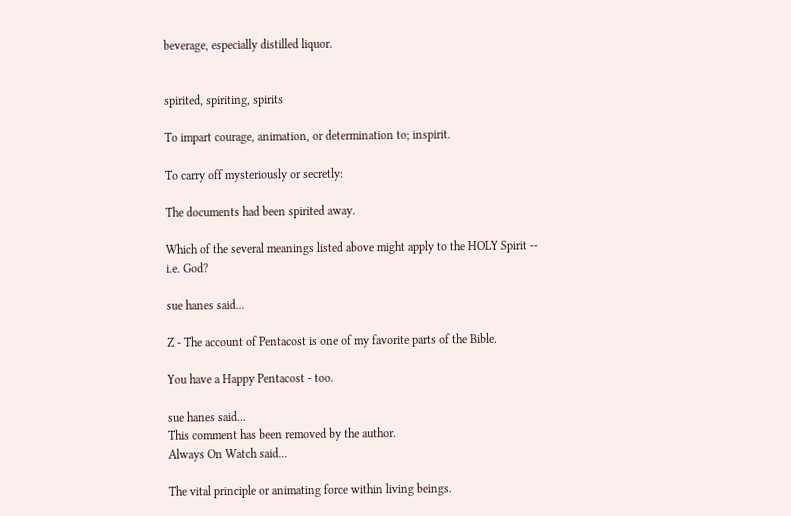beverage, especially distilled liquor.


spirited, spiriting, spirits

To impart courage, animation, or determination to; inspirit.

To carry off mysteriously or secretly:

The documents had been spirited away.

Which of the several meanings listed above might apply to the HOLY Spirit -- i.e. God?

sue hanes said...

Z - The account of Pentacost is one of my favorite parts of the Bible.

You have a Happy Pentacost - too.

sue hanes said...
This comment has been removed by the author.
Always On Watch said...

The vital principle or animating force within living beings.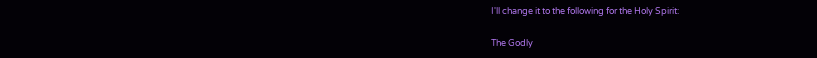I'll change it to the following for the Holy Spirit:

The Godly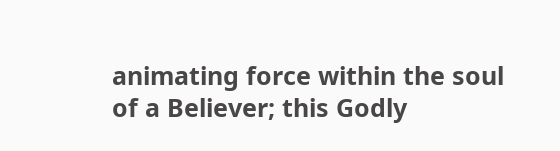animating force within the soul of a Believer; this Godly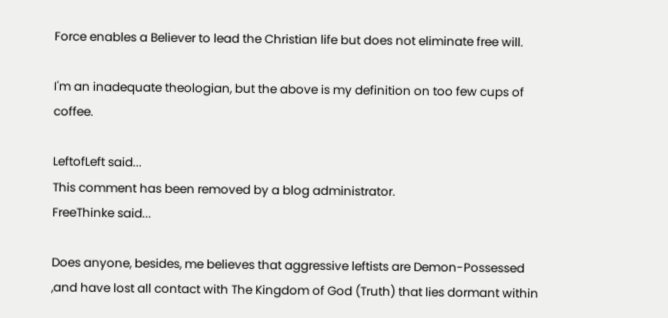Force enables a Believer to lead the Christian life but does not eliminate free will.

I'm an inadequate theologian, but the above is my definition on too few cups of coffee.

LeftofLeft said...
This comment has been removed by a blog administrator.
FreeThinke said...

Does anyone, besides, me believes that aggressive leftists are Demon-Possessed ,and have lost all contact with The Kingdom of God (Truth) that lies dormant within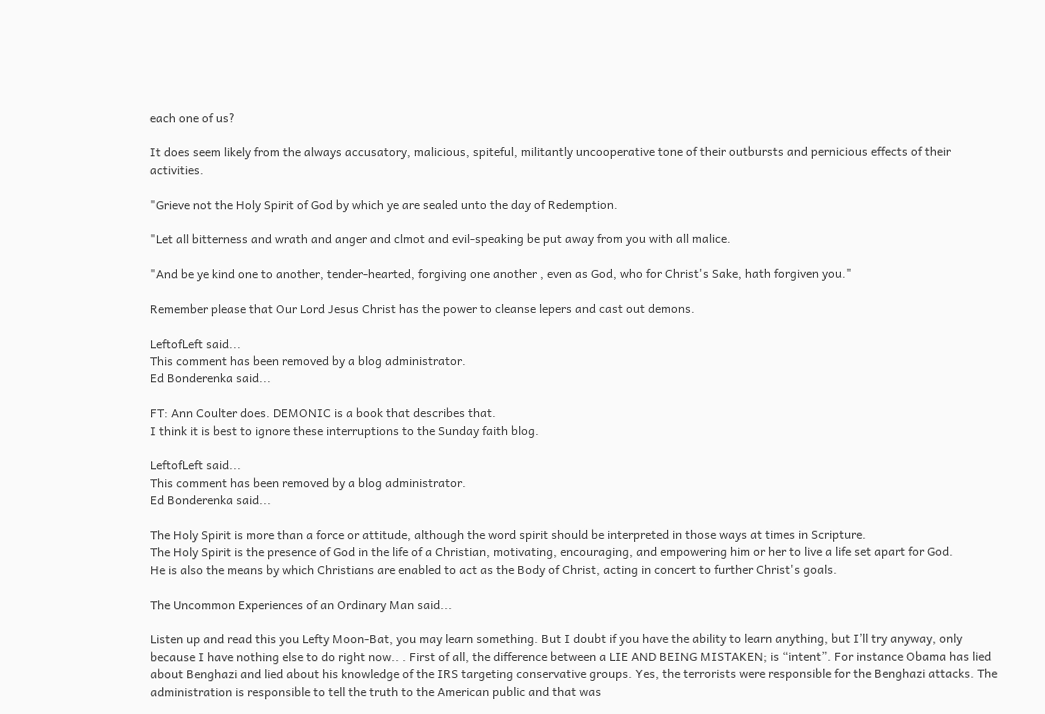each one of us?

It does seem likely from the always accusatory, malicious, spiteful, militantly uncooperative tone of their outbursts and pernicious effects of their activities.

"Grieve not the Holy Spirit of God by which ye are sealed unto the day of Redemption.

"Let all bitterness and wrath and anger and clmot and evil-speaking be put away from you with all malice.

"And be ye kind one to another, tender-hearted, forgiving one another , even as God, who for Christ's Sake, hath forgiven you."

Remember please that Our Lord Jesus Christ has the power to cleanse lepers and cast out demons.

LeftofLeft said...
This comment has been removed by a blog administrator.
Ed Bonderenka said...

FT: Ann Coulter does. DEMONIC is a book that describes that.
I think it is best to ignore these interruptions to the Sunday faith blog.

LeftofLeft said...
This comment has been removed by a blog administrator.
Ed Bonderenka said...

The Holy Spirit is more than a force or attitude, although the word spirit should be interpreted in those ways at times in Scripture.
The Holy Spirit is the presence of God in the life of a Christian, motivating, encouraging, and empowering him or her to live a life set apart for God.
He is also the means by which Christians are enabled to act as the Body of Christ, acting in concert to further Christ's goals.

The Uncommon Experiences of an Ordinary Man said...

Listen up and read this you Lefty Moon-Bat, you may learn something. But I doubt if you have the ability to learn anything, but I’ll try anyway, only because I have nothing else to do right now.. . First of all, the difference between a LIE AND BEING MISTAKEN; is “intent”. For instance Obama has lied about Benghazi and lied about his knowledge of the IRS targeting conservative groups. Yes, the terrorists were responsible for the Benghazi attacks. The administration is responsible to tell the truth to the American public and that was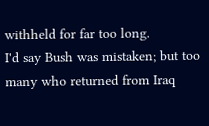withheld for far too long.
I'd say Bush was mistaken; but too many who returned from Iraq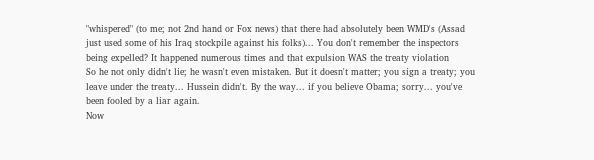"whispered" (to me; not 2nd hand or Fox news) that there had absolutely been WMD's (Assad just used some of his Iraq stockpile against his folks)... You don't remember the inspectors being expelled? It happened numerous times and that expulsion WAS the treaty violation
So he not only didn't lie; he wasn't even mistaken. But it doesn't matter; you sign a treaty; you leave under the treaty... Hussein didn't. By the way... if you believe Obama; sorry... you've been fooled by a liar again.
Now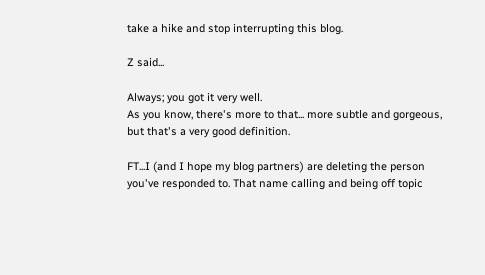take a hike and stop interrupting this blog.

Z said...

Always; you got it very well.
As you know, there's more to that... more subtle and gorgeous, but that's a very good definition.

FT...I (and I hope my blog partners) are deleting the person you've responded to. That name calling and being off topic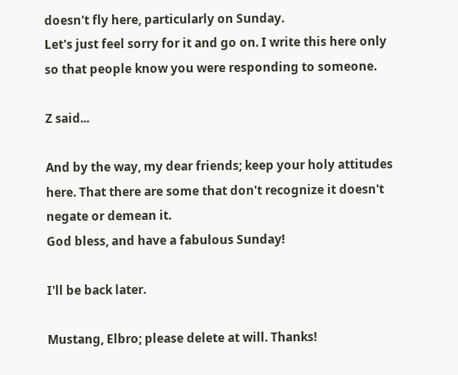doesn't fly here, particularly on Sunday.
Let's just feel sorry for it and go on. I write this here only so that people know you were responding to someone.

Z said...

And by the way, my dear friends; keep your holy attitudes here. That there are some that don't recognize it doesn't negate or demean it.
God bless, and have a fabulous Sunday!

I'll be back later.

Mustang, Elbro; please delete at will. Thanks!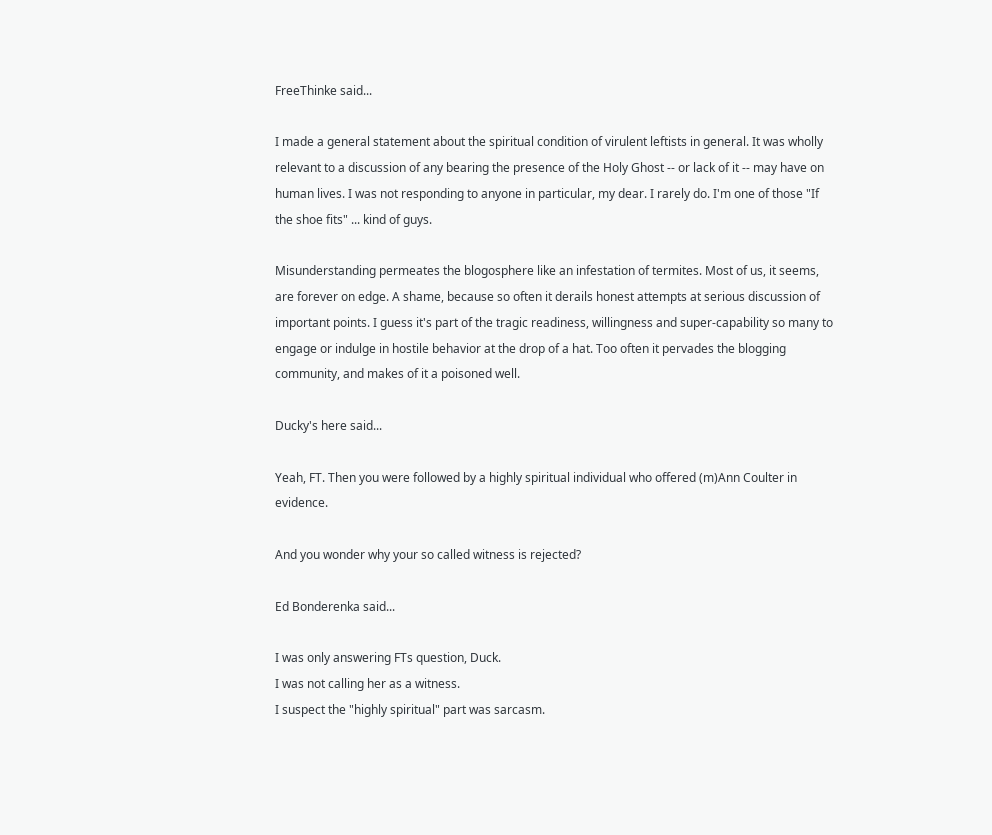FreeThinke said...

I made a general statement about the spiritual condition of virulent leftists in general. It was wholly relevant to a discussion of any bearing the presence of the Holy Ghost -- or lack of it -- may have on human lives. I was not responding to anyone in particular, my dear. I rarely do. I'm one of those "If the shoe fits" ... kind of guys.

Misunderstanding permeates the blogosphere like an infestation of termites. Most of us, it seems, are forever on edge. A shame, because so often it derails honest attempts at serious discussion of important points. I guess it's part of the tragic readiness, willingness and super-capability so many to engage or indulge in hostile behavior at the drop of a hat. Too often it pervades the blogging community, and makes of it a poisoned well.

Ducky's here said...

Yeah, FT. Then you were followed by a highly spiritual individual who offered (m)Ann Coulter in evidence.

And you wonder why your so called witness is rejected?

Ed Bonderenka said...

I was only answering FTs question, Duck.
I was not calling her as a witness.
I suspect the "highly spiritual" part was sarcasm.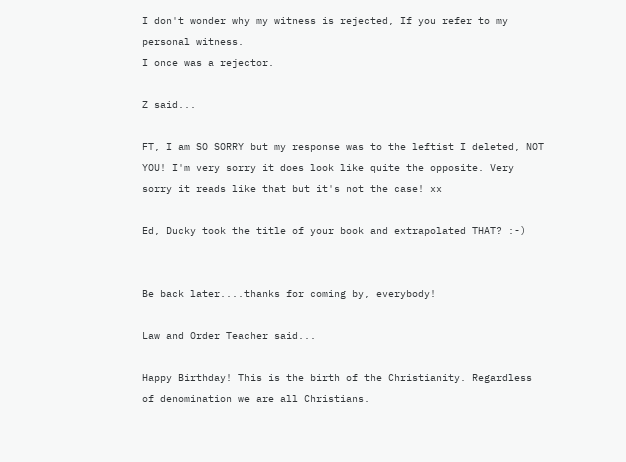I don't wonder why my witness is rejected, If you refer to my personal witness.
I once was a rejector.

Z said...

FT, I am SO SORRY but my response was to the leftist I deleted, NOT YOU! I'm very sorry it does look like quite the opposite. Very sorry it reads like that but it's not the case! xx

Ed, Ducky took the title of your book and extrapolated THAT? :-)


Be back later....thanks for coming by, everybody!

Law and Order Teacher said...

Happy Birthday! This is the birth of the Christianity. Regardless of denomination we are all Christians.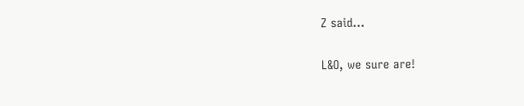Z said...

L&O, we sure are!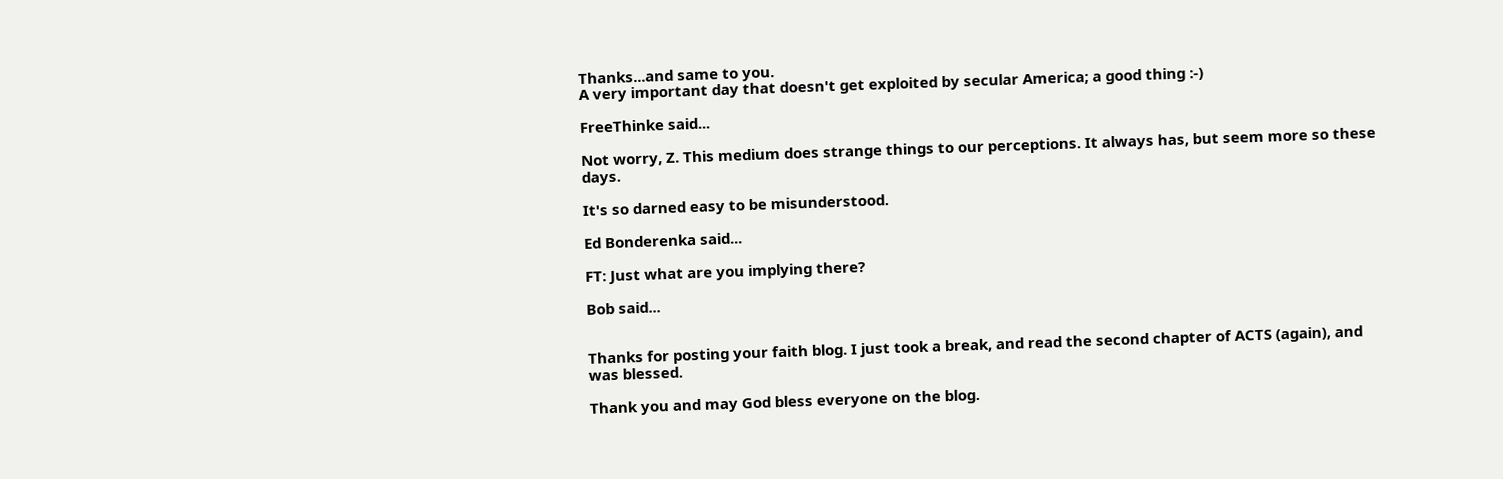Thanks...and same to you.
A very important day that doesn't get exploited by secular America; a good thing :-)

FreeThinke said...

Not worry, Z. This medium does strange things to our perceptions. It always has, but seem more so these days.

It's so darned easy to be misunderstood.

Ed Bonderenka said...

FT: Just what are you implying there?

Bob said...


Thanks for posting your faith blog. I just took a break, and read the second chapter of ACTS (again), and was blessed.

Thank you and may God bless everyone on the blog.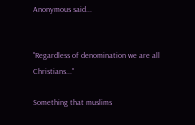Anonymous said...


"Regardless of denomination we are all Christians..."

Something that muslims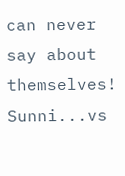can never say about themselves! Sunni...vs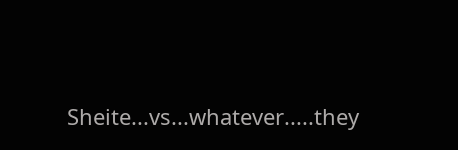Sheite...vs...whatever.....they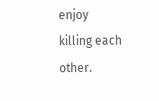enjoy killing each other.